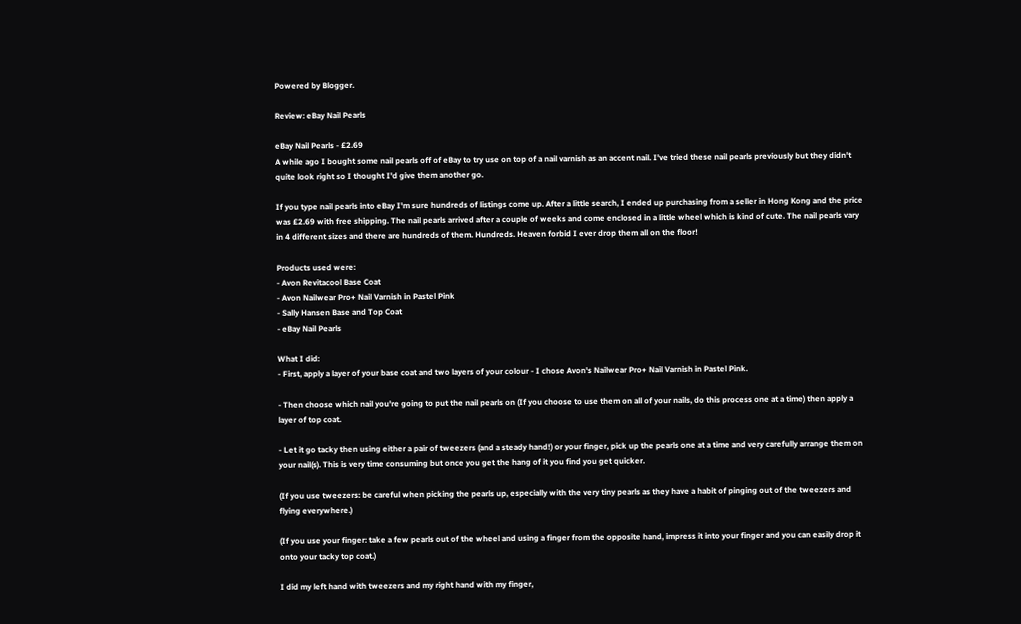Powered by Blogger.

Review: eBay Nail Pearls

eBay Nail Pearls - £2.69
A while ago I bought some nail pearls off of eBay to try use on top of a nail varnish as an accent nail. I've tried these nail pearls previously but they didn't quite look right so I thought I'd give them another go.

If you type nail pearls into eBay I'm sure hundreds of listings come up. After a little search, I ended up purchasing from a seller in Hong Kong and the price was £2.69 with free shipping. The nail pearls arrived after a couple of weeks and come enclosed in a little wheel which is kind of cute. The nail pearls vary in 4 different sizes and there are hundreds of them. Hundreds. Heaven forbid I ever drop them all on the floor!

Products used were:
- Avon Revitacool Base Coat
- Avon Nailwear Pro+ Nail Varnish in Pastel Pink
- Sally Hansen Base and Top Coat
- eBay Nail Pearls

What I did:
- First, apply a layer of your base coat and two layers of your colour - I chose Avon's Nailwear Pro+ Nail Varnish in Pastel Pink.

- Then choose which nail you're going to put the nail pearls on (If you choose to use them on all of your nails, do this process one at a time) then apply a layer of top coat.

- Let it go tacky then using either a pair of tweezers (and a steady hand!) or your finger, pick up the pearls one at a time and very carefully arrange them on your nail(s). This is very time consuming but once you get the hang of it you find you get quicker.

(If you use tweezers: be careful when picking the pearls up, especially with the very tiny pearls as they have a habit of pinging out of the tweezers and flying everywhere.)

(If you use your finger: take a few pearls out of the wheel and using a finger from the opposite hand, impress it into your finger and you can easily drop it onto your tacky top coat.)

I did my left hand with tweezers and my right hand with my finger,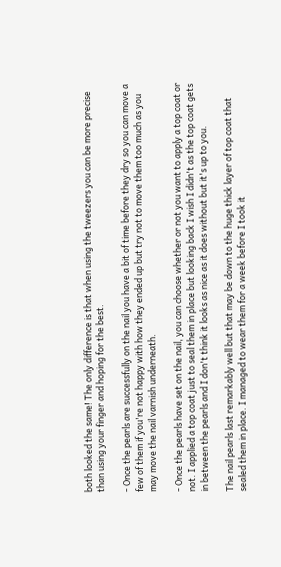both looked the same! The only difference is that when using the tweezers you can be more precise than using your finger and hoping for the best.

- Once the pearls are successfully on the nail you have a bit of time before they dry so you can move a few of them if you're not happy with how they ended up but try not to move them too much as you may move the nail varnish underneath.

- Once the pearls have set on the nail, you can choose whether or not you want to apply a top coat or not. I applied a top coat just to seal them in place but looking back I wish I didn't as the top coat gets in between the pearls and I don't think it looks as nice as it does without but it's up to you.

The nail pearls last remarkably well but that may be down to the huge thick layer of top coat that sealed them in place. I managed to wear them for a week before I took it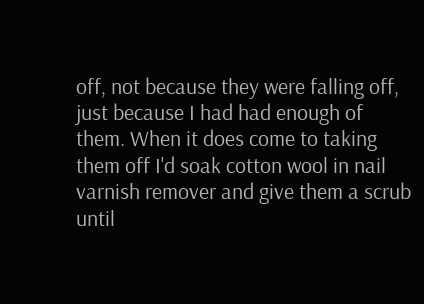off, not because they were falling off, just because I had had enough of them. When it does come to taking them off I'd soak cotton wool in nail varnish remover and give them a scrub until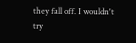they fall off. I wouldn't try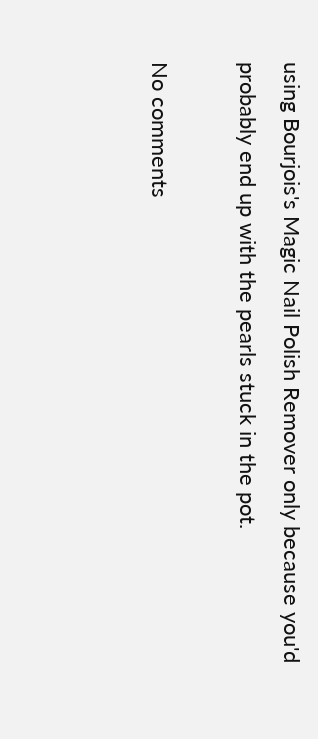using Bourjois's Magic Nail Polish Remover only because you'd probably end up with the pearls stuck in the pot.

No comments